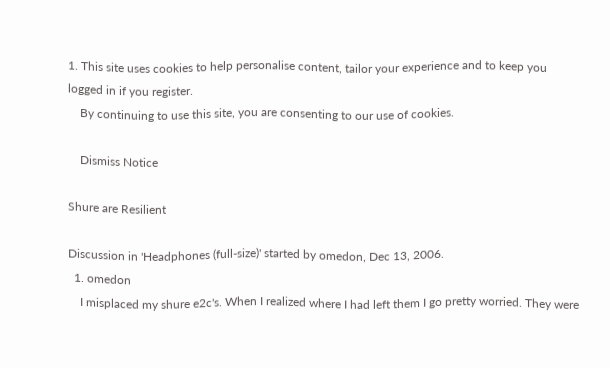1. This site uses cookies to help personalise content, tailor your experience and to keep you logged in if you register.
    By continuing to use this site, you are consenting to our use of cookies.

    Dismiss Notice

Shure are Resilient

Discussion in 'Headphones (full-size)' started by omedon, Dec 13, 2006.
  1. omedon
    I misplaced my shure e2c's. When I realized where I had left them I go pretty worried. They were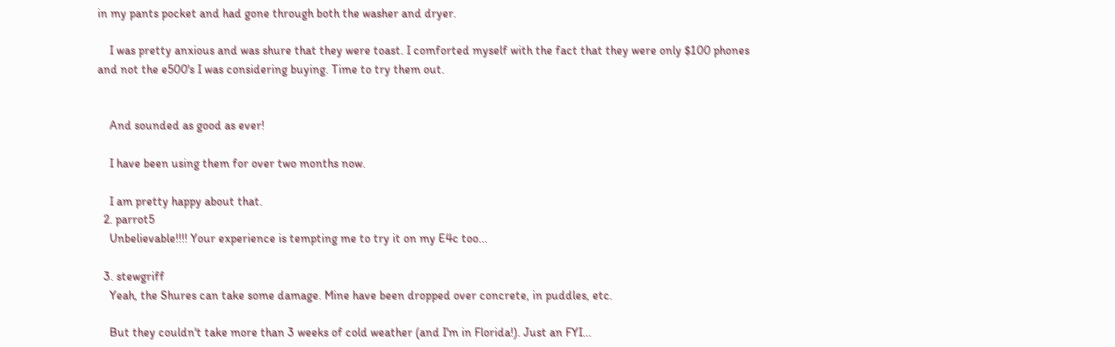in my pants pocket and had gone through both the washer and dryer.

    I was pretty anxious and was shure that they were toast. I comforted myself with the fact that they were only $100 phones and not the e500's I was considering buying. Time to try them out.


    And sounded as good as ever!

    I have been using them for over two months now.

    I am pretty happy about that.
  2. parrot5
    Unbelievable!!!! Your experience is tempting me to try it on my E4c too...

  3. stewgriff
    Yeah, the Shures can take some damage. Mine have been dropped over concrete, in puddles, etc.

    But they couldn't take more than 3 weeks of cold weather (and I'm in Florida!). Just an FYI...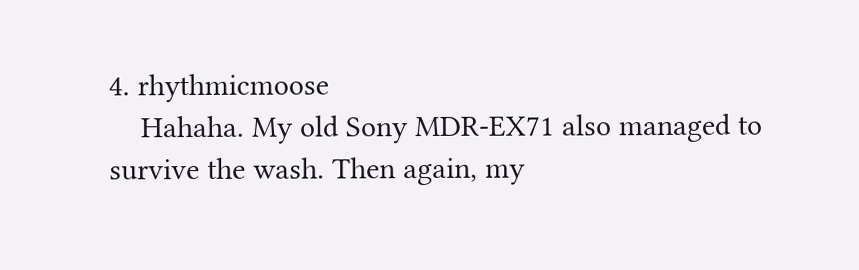4. rhythmicmoose
    Hahaha. My old Sony MDR-EX71 also managed to survive the wash. Then again, my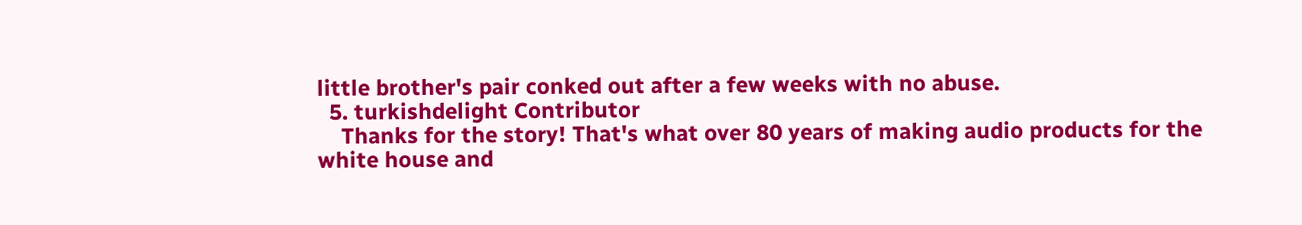little brother's pair conked out after a few weeks with no abuse.
  5. turkishdelight Contributor
    Thanks for the story! That's what over 80 years of making audio products for the white house and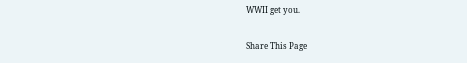WWII get you.

Share This Page